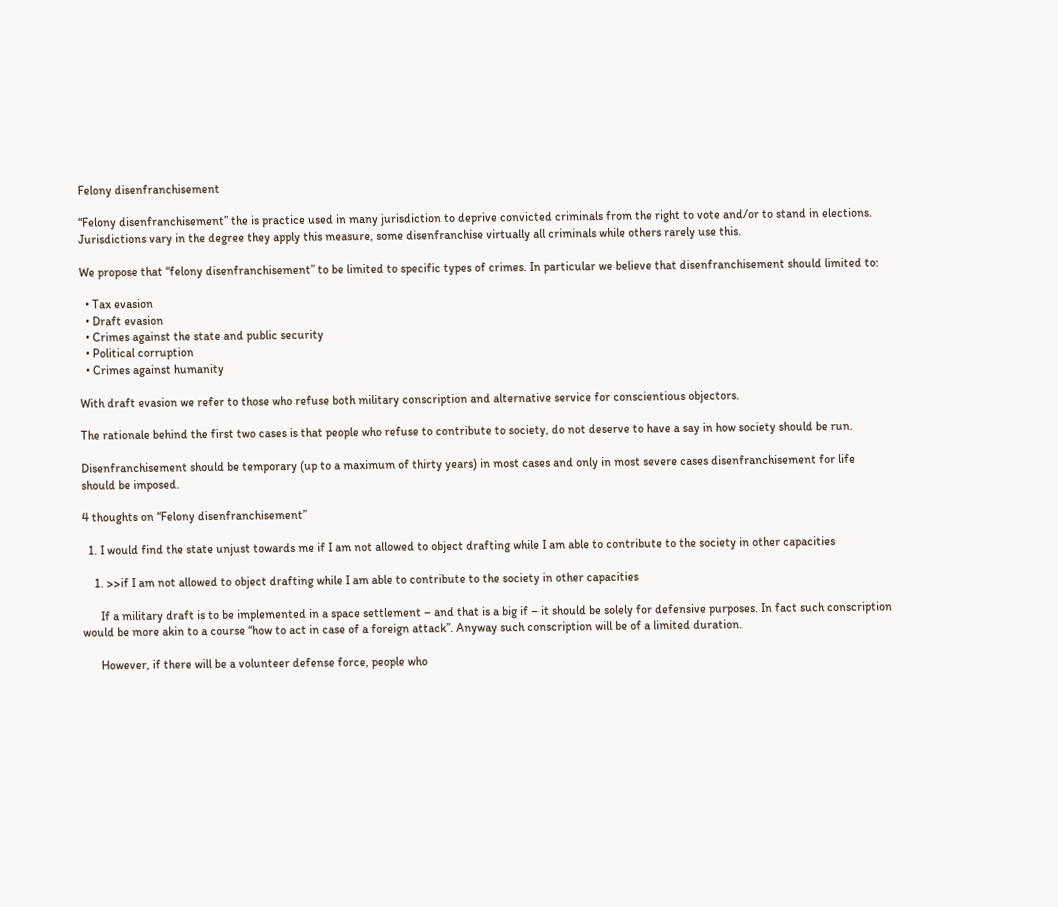Felony disenfranchisement

“Felony disenfranchisement” the is practice used in many jurisdiction to deprive convicted criminals from the right to vote and/or to stand in elections. Jurisdictions vary in the degree they apply this measure, some disenfranchise virtually all criminals while others rarely use this.

We propose that “felony disenfranchisement” to be limited to specific types of crimes. In particular we believe that disenfranchisement should limited to:

  • Tax evasion
  • Draft evasion
  • Crimes against the state and public security
  • Political corruption
  • Crimes against humanity

With draft evasion we refer to those who refuse both military conscription and alternative service for conscientious objectors.

The rationale behind the first two cases is that people who refuse to contribute to society, do not deserve to have a say in how society should be run.

Disenfranchisement should be temporary (up to a maximum of thirty years) in most cases and only in most severe cases disenfranchisement for life should be imposed.

4 thoughts on “Felony disenfranchisement”

  1. I would find the state unjust towards me if I am not allowed to object drafting while I am able to contribute to the society in other capacities

    1. >>if I am not allowed to object drafting while I am able to contribute to the society in other capacities

      If a military draft is to be implemented in a space settlement – and that is a big if – it should be solely for defensive purposes. In fact such conscription would be more akin to a course “how to act in case of a foreign attack”. Anyway such conscription will be of a limited duration.

      However, if there will be a volunteer defense force, people who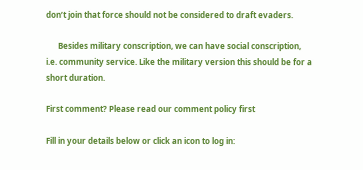don’t join that force should not be considered to draft evaders.

      Besides military conscription, we can have social conscription, i.e. community service. Like the military version this should be for a short duration.

First comment? Please read our comment policy first

Fill in your details below or click an icon to log in: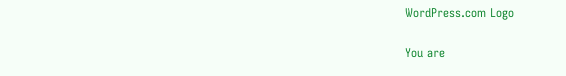WordPress.com Logo

You are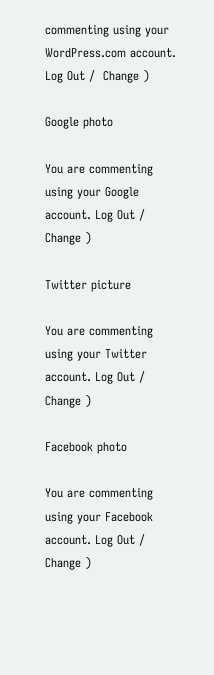commenting using your WordPress.com account. Log Out /  Change )

Google photo

You are commenting using your Google account. Log Out /  Change )

Twitter picture

You are commenting using your Twitter account. Log Out /  Change )

Facebook photo

You are commenting using your Facebook account. Log Out /  Change )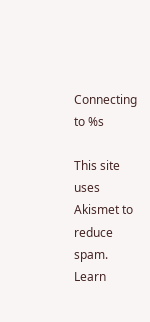Connecting to %s

This site uses Akismet to reduce spam. Learn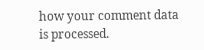how your comment data is processed.